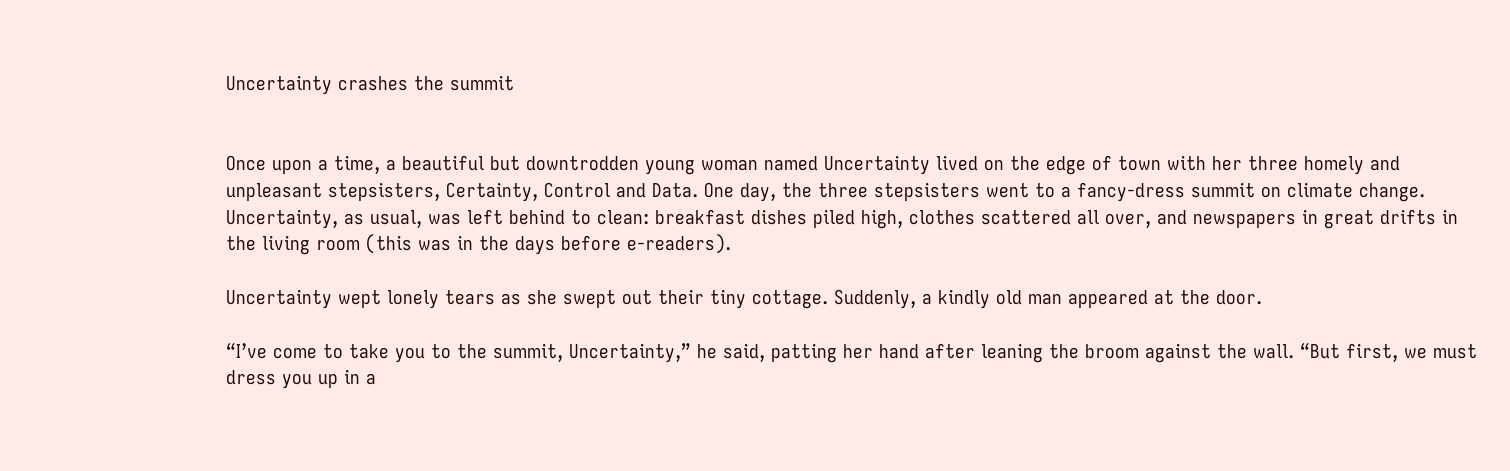Uncertainty crashes the summit


Once upon a time, a beautiful but downtrodden young woman named Uncertainty lived on the edge of town with her three homely and unpleasant stepsisters, Certainty, Control and Data. One day, the three stepsisters went to a fancy-dress summit on climate change. Uncertainty, as usual, was left behind to clean: breakfast dishes piled high, clothes scattered all over, and newspapers in great drifts in the living room (this was in the days before e-readers).

Uncertainty wept lonely tears as she swept out their tiny cottage. Suddenly, a kindly old man appeared at the door.

“I’ve come to take you to the summit, Uncertainty,” he said, patting her hand after leaning the broom against the wall. “But first, we must dress you up in a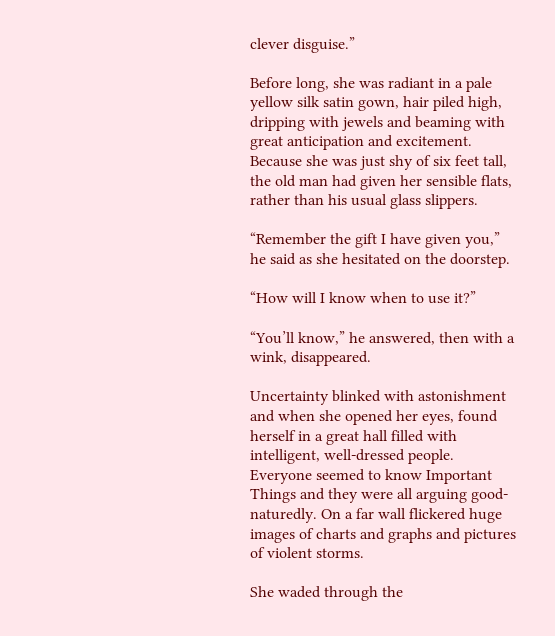clever disguise.”

Before long, she was radiant in a pale yellow silk satin gown, hair piled high, dripping with jewels and beaming with great anticipation and excitement. Because she was just shy of six feet tall, the old man had given her sensible flats, rather than his usual glass slippers.

“Remember the gift I have given you,” he said as she hesitated on the doorstep.

“How will I know when to use it?”

“You’ll know,” he answered, then with a wink, disappeared.

Uncertainty blinked with astonishment and when she opened her eyes, found herself in a great hall filled with intelligent, well-dressed people. Everyone seemed to know Important Things and they were all arguing good-naturedly. On a far wall flickered huge images of charts and graphs and pictures of violent storms.

She waded through the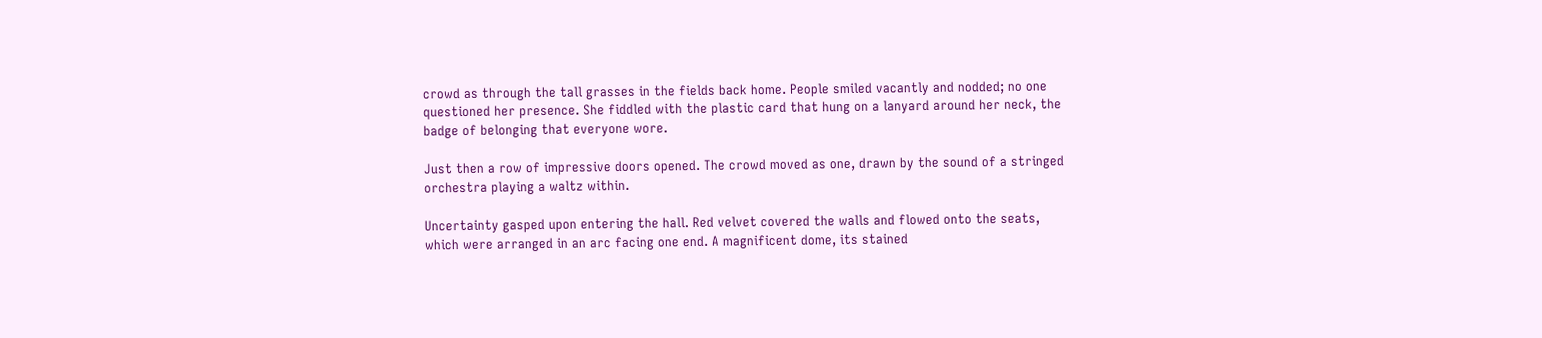crowd as through the tall grasses in the fields back home. People smiled vacantly and nodded; no one questioned her presence. She fiddled with the plastic card that hung on a lanyard around her neck, the badge of belonging that everyone wore.

Just then a row of impressive doors opened. The crowd moved as one, drawn by the sound of a stringed orchestra playing a waltz within.

Uncertainty gasped upon entering the hall. Red velvet covered the walls and flowed onto the seats, which were arranged in an arc facing one end. A magnificent dome, its stained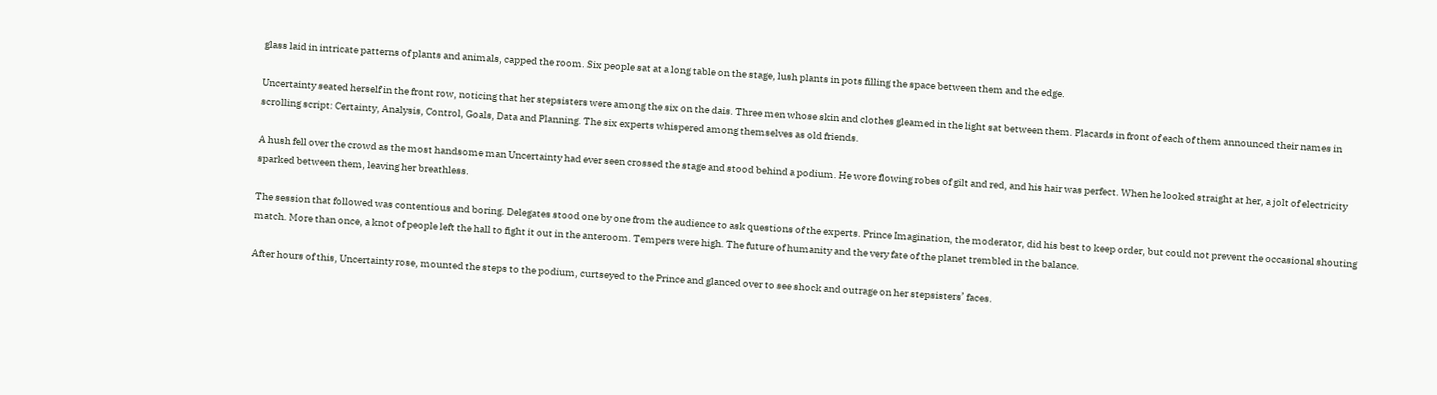glass laid in intricate patterns of plants and animals, capped the room. Six people sat at a long table on the stage, lush plants in pots filling the space between them and the edge.

Uncertainty seated herself in the front row, noticing that her stepsisters were among the six on the dais. Three men whose skin and clothes gleamed in the light sat between them. Placards in front of each of them announced their names in scrolling script: Certainty, Analysis, Control, Goals, Data and Planning. The six experts whispered among themselves as old friends.

A hush fell over the crowd as the most handsome man Uncertainty had ever seen crossed the stage and stood behind a podium. He wore flowing robes of gilt and red, and his hair was perfect. When he looked straight at her, a jolt of electricity sparked between them, leaving her breathless.

The session that followed was contentious and boring. Delegates stood one by one from the audience to ask questions of the experts. Prince Imagination, the moderator, did his best to keep order, but could not prevent the occasional shouting match. More than once, a knot of people left the hall to fight it out in the anteroom. Tempers were high. The future of humanity and the very fate of the planet trembled in the balance.

After hours of this, Uncertainty rose, mounted the steps to the podium, curtseyed to the Prince and glanced over to see shock and outrage on her stepsisters’ faces.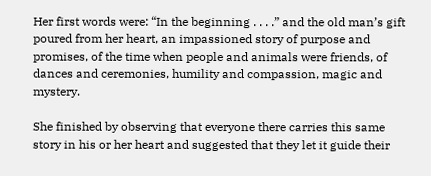Her first words were: “In the beginning . . . .” and the old man’s gift poured from her heart, an impassioned story of purpose and promises, of the time when people and animals were friends, of dances and ceremonies, humility and compassion, magic and mystery.

She finished by observing that everyone there carries this same story in his or her heart and suggested that they let it guide their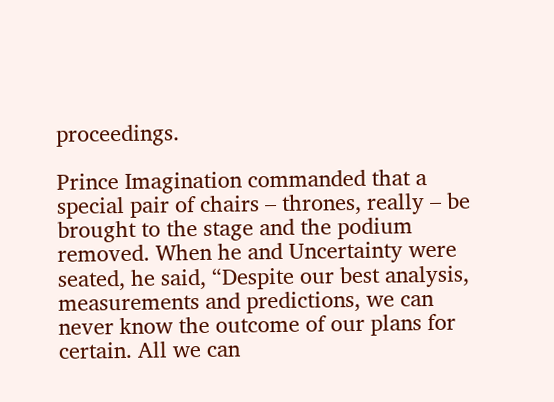proceedings.

Prince Imagination commanded that a special pair of chairs – thrones, really – be brought to the stage and the podium removed. When he and Uncertainty were seated, he said, “Despite our best analysis, measurements and predictions, we can never know the outcome of our plans for certain. All we can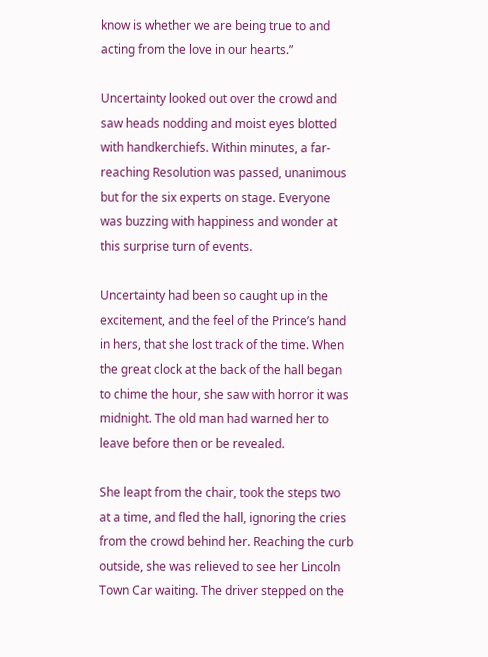know is whether we are being true to and acting from the love in our hearts.”

Uncertainty looked out over the crowd and saw heads nodding and moist eyes blotted with handkerchiefs. Within minutes, a far-reaching Resolution was passed, unanimous but for the six experts on stage. Everyone was buzzing with happiness and wonder at this surprise turn of events.

Uncertainty had been so caught up in the excitement, and the feel of the Prince’s hand in hers, that she lost track of the time. When the great clock at the back of the hall began to chime the hour, she saw with horror it was midnight. The old man had warned her to leave before then or be revealed.

She leapt from the chair, took the steps two at a time, and fled the hall, ignoring the cries from the crowd behind her. Reaching the curb outside, she was relieved to see her Lincoln Town Car waiting. The driver stepped on the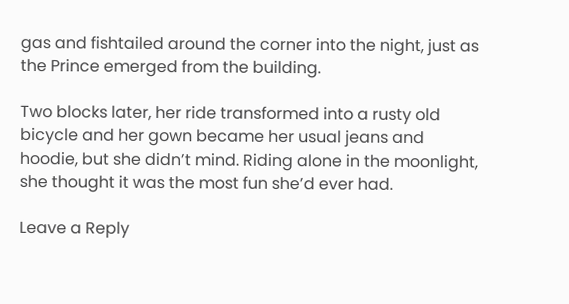gas and fishtailed around the corner into the night, just as the Prince emerged from the building.

Two blocks later, her ride transformed into a rusty old bicycle and her gown became her usual jeans and hoodie, but she didn’t mind. Riding alone in the moonlight, she thought it was the most fun she’d ever had.

Leave a Reply